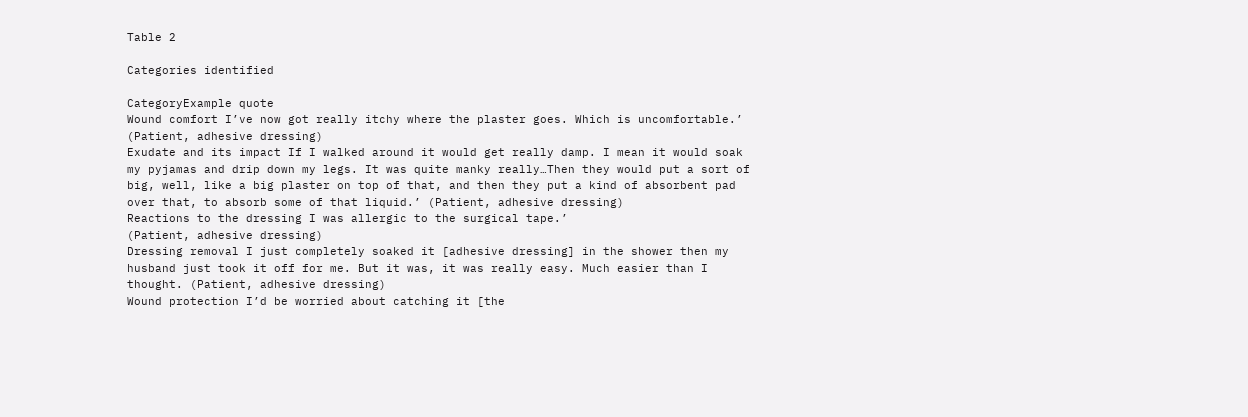Table 2

Categories identified

CategoryExample quote
Wound comfort I’ve now got really itchy where the plaster goes. Which is uncomfortable.’ (Patient, adhesive dressing)
Exudate and its impact If I walked around it would get really damp. I mean it would soak my pyjamas and drip down my legs. It was quite manky really…Then they would put a sort of big, well, like a big plaster on top of that, and then they put a kind of absorbent pad over that, to absorb some of that liquid.’ (Patient, adhesive dressing)
Reactions to the dressing I was allergic to the surgical tape.’
(Patient, adhesive dressing)
Dressing removal I just completely soaked it [adhesive dressing] in the shower then my husband just took it off for me. But it was, it was really easy. Much easier than I thought. (Patient, adhesive dressing)
Wound protection I’d be worried about catching it [the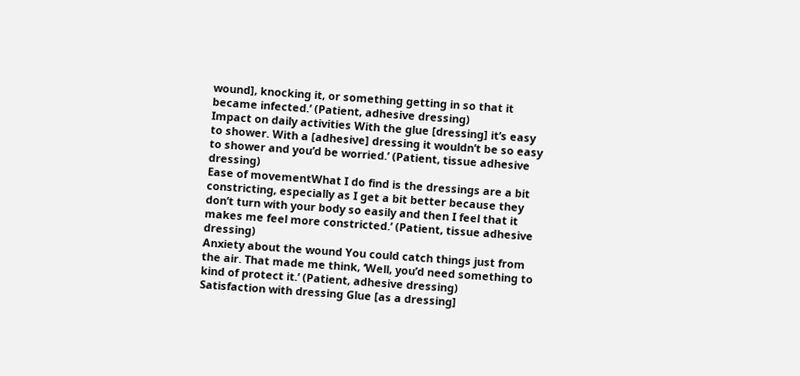wound], knocking it, or something getting in so that it became infected.’ (Patient, adhesive dressing)
Impact on daily activities With the glue [dressing] it’s easy to shower. With a [adhesive] dressing it wouldn’t be so easy to shower and you’d be worried.’ (Patient, tissue adhesive dressing)
Ease of movementWhat I do find is the dressings are a bit constricting, especially as I get a bit better because they don’t turn with your body so easily and then I feel that it makes me feel more constricted.’ (Patient, tissue adhesive dressing)
Anxiety about the wound You could catch things just from the air. That made me think, ‘Well, you’d need something to kind of protect it.’ (Patient, adhesive dressing)
Satisfaction with dressing Glue [as a dressing]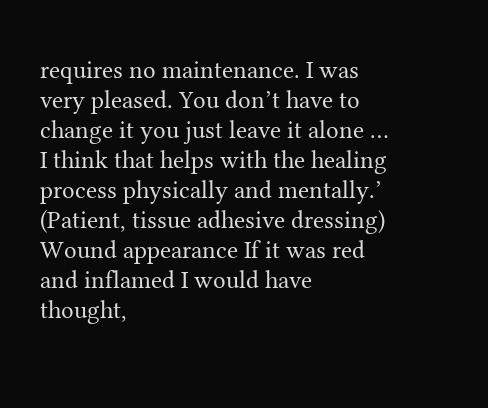requires no maintenance. I was very pleased. You don’t have to change it you just leave it alone … I think that helps with the healing process physically and mentally.’ (Patient, tissue adhesive dressing)
Wound appearance If it was red and inflamed I would have thought,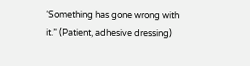‘Something has gone wrong with it.’' (Patient, adhesive dressing)